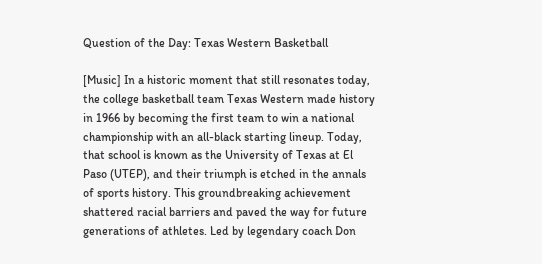Question of the Day: Texas Western Basketball

[Music] In a historic moment that still resonates today, the college basketball team Texas Western made history in 1966 by becoming the first team to win a national championship with an all-black starting lineup. Today, that school is known as the University of Texas at El Paso (UTEP), and their triumph is etched in the annals of sports history. This groundbreaking achievement shattered racial barriers and paved the way for future generations of athletes. Led by legendary coach Don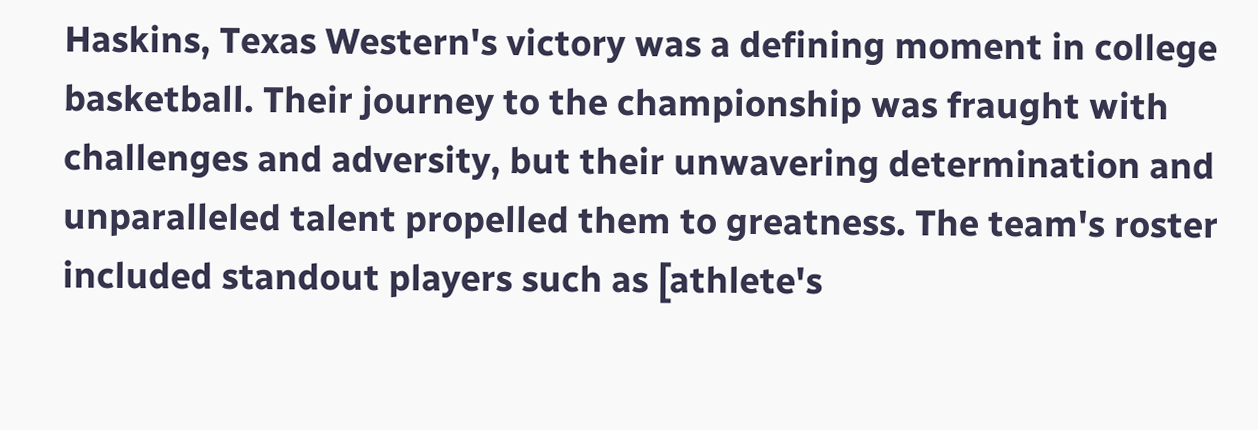Haskins, Texas Western's victory was a defining moment in college basketball. Their journey to the championship was fraught with challenges and adversity, but their unwavering determination and unparalleled talent propelled them to greatness. The team's roster included standout players such as [athlete's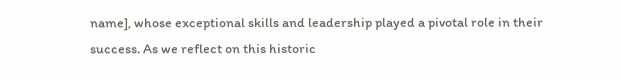name], whose exceptional skills and leadership played a pivotal role in their success. As we reflect on this historic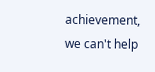achievement, we can't help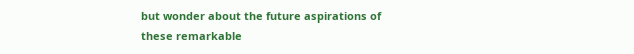but wonder about the future aspirations of these remarkable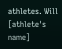athletes. Will [athlete's name]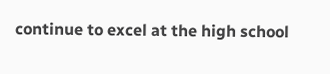continue to excel at the high school